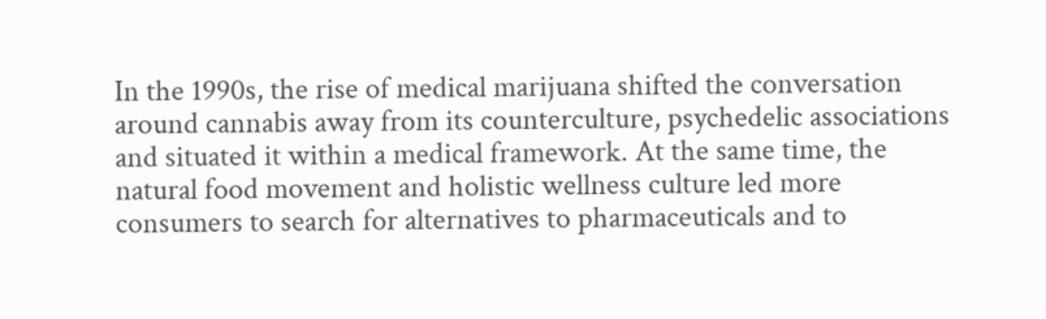In the 1990s, the rise of medical marijuana shifted the conversation around cannabis away from its counterculture, psychedelic associations and situated it within a medical framework. At the same time, the natural food movement and holistic wellness culture led more consumers to search for alternatives to pharmaceuticals and to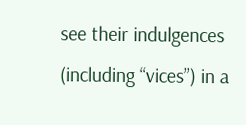see their indulgences (including “vices”) in a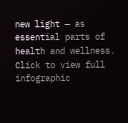new light — as essential parts of health and wellness.
Click to view full infographic